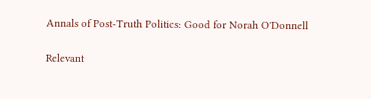Annals of Post-Truth Politics: Good for Norah O'Donnell

Relevant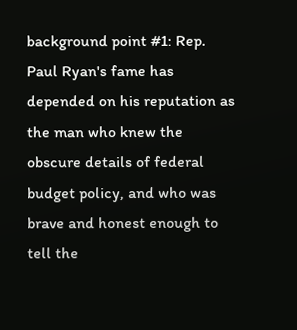background point #1: Rep. Paul Ryan's fame has depended on his reputation as the man who knew the obscure details of federal budget policy, and who was brave and honest enough to tell the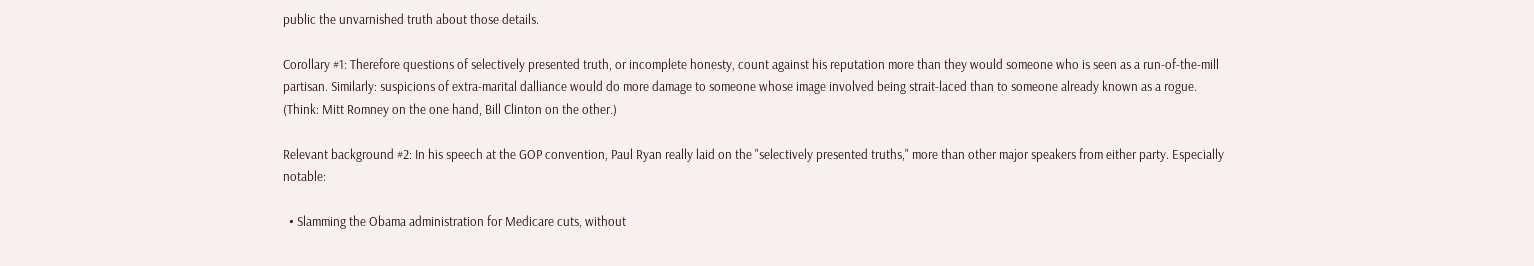public the unvarnished truth about those details.

Corollary #1: Therefore questions of selectively presented truth, or incomplete honesty, count against his reputation more than they would someone who is seen as a run-of-the-mill partisan. Similarly: suspicions of extra-marital dalliance would do more damage to someone whose image involved being strait-laced than to someone already known as a rogue. (Think: Mitt Romney on the one hand, Bill Clinton on the other.)

Relevant background #2: In his speech at the GOP convention, Paul Ryan really laid on the "selectively presented truths," more than other major speakers from either party. Especially notable:

  • Slamming the Obama administration for Medicare cuts, without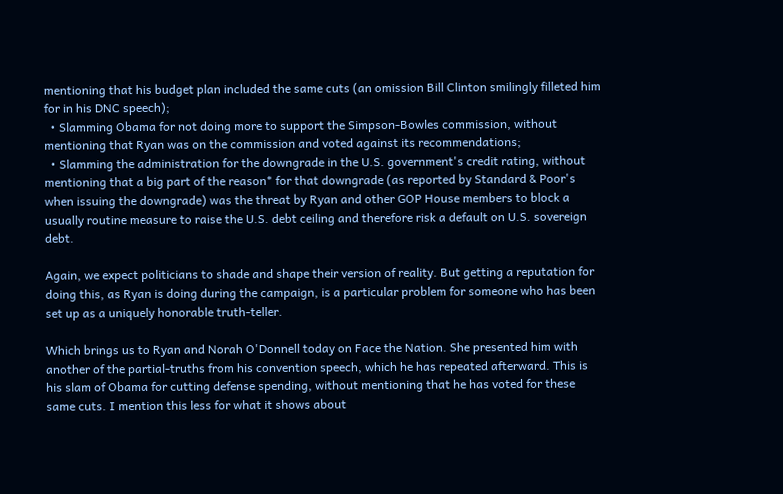mentioning that his budget plan included the same cuts (an omission Bill Clinton smilingly filleted him for in his DNC speech);
  • Slamming Obama for not doing more to support the Simpson-Bowles commission, without mentioning that Ryan was on the commission and voted against its recommendations;
  • Slamming the administration for the downgrade in the U.S. government's credit rating, without mentioning that a big part of the reason* for that downgrade (as reported by Standard & Poor's when issuing the downgrade) was the threat by Ryan and other GOP House members to block a usually routine measure to raise the U.S. debt ceiling and therefore risk a default on U.S. sovereign debt.

Again, we expect politicians to shade and shape their version of reality. But getting a reputation for doing this, as Ryan is doing during the campaign, is a particular problem for someone who has been set up as a uniquely honorable truth-teller.

Which brings us to Ryan and Norah O'Donnell today on Face the Nation. She presented him with another of the partial-truths from his convention speech, which he has repeated afterward. This is his slam of Obama for cutting defense spending, without mentioning that he has voted for these same cuts. I mention this less for what it shows about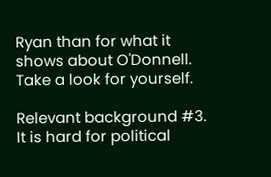Ryan than for what it shows about O'Donnell. Take a look for yourself.

Relevant background #3. It is hard for political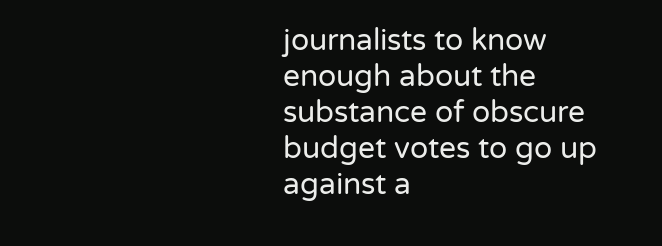journalists to know enough about the substance of obscure budget votes to go up against a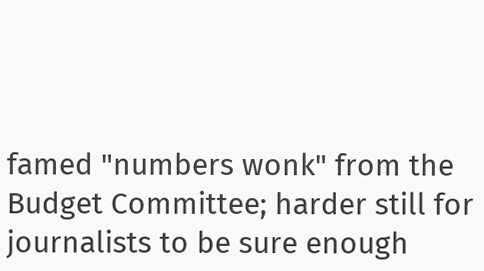famed "numbers wonk" from the Budget Committee; harder still for journalists to be sure enough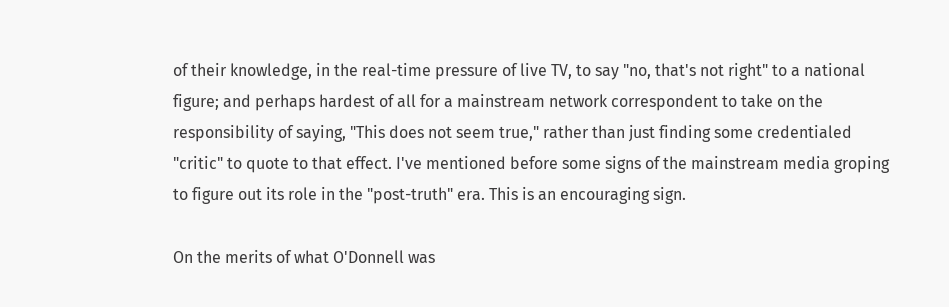of their knowledge, in the real-time pressure of live TV, to say "no, that's not right" to a national figure; and perhaps hardest of all for a mainstream network correspondent to take on the responsibility of saying, "This does not seem true," rather than just finding some credentialed "critic" to quote to that effect. I've mentioned before some signs of the mainstream media groping to figure out its role in the "post-truth" era. This is an encouraging sign.

On the merits of what O'Donnell was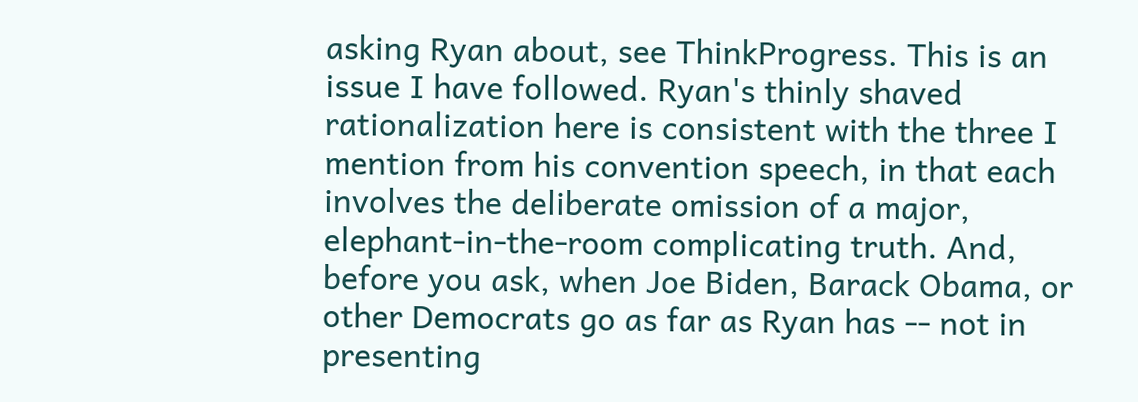asking Ryan about, see ThinkProgress. This is an issue I have followed. Ryan's thinly shaved rationalization here is consistent with the three I mention from his convention speech, in that each involves the deliberate omission of a major, elephant-in-the-room complicating truth. And, before you ask, when Joe Biden, Barack Obama, or other Democrats go as far as Ryan has -- not in presenting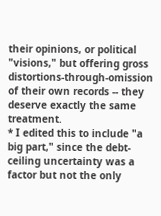their opinions, or political "visions," but offering gross distortions-through-omission of their own records -- they deserve exactly the same treatment.
* I edited this to include "a big part," since the debt-ceiling uncertainty was a factor but not the only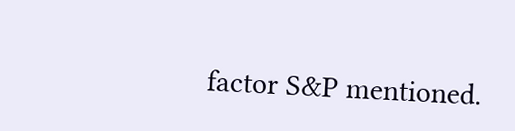factor S&P mentioned.